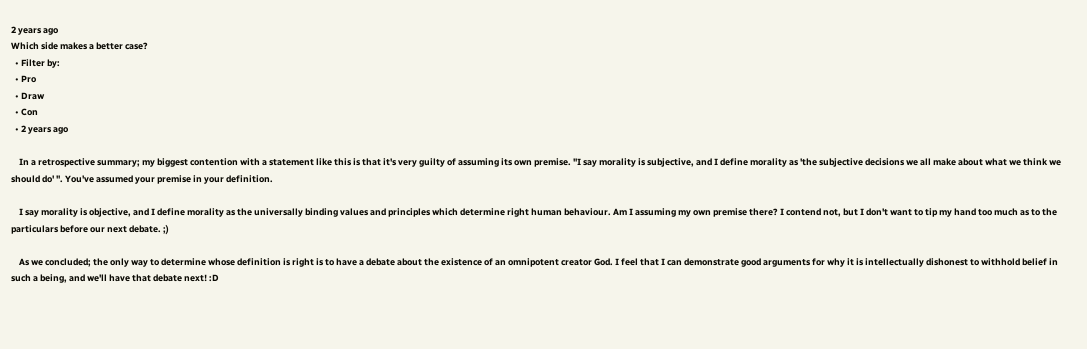2 years ago
Which side makes a better case?
  • Filter by:
  • Pro
  • Draw
  • Con
  • 2 years ago

    In a retrospective summary; my biggest contention with a statement like this is that it's very guilty of assuming its own premise. "I say morality is subjective, and I define morality as 'the subjective decisions we all make about what we think we should do' ". You've assumed your premise in your definition.

    I say morality is objective, and I define morality as the universally binding values and principles which determine right human behaviour. Am I assuming my own premise there? I contend not, but I don't want to tip my hand too much as to the particulars before our next debate. ;)

    As we concluded; the only way to determine whose definition is right is to have a debate about the existence of an omnipotent creator God. I feel that I can demonstrate good arguments for why it is intellectually dishonest to withhold belief in such a being, and we'll have that debate next! :D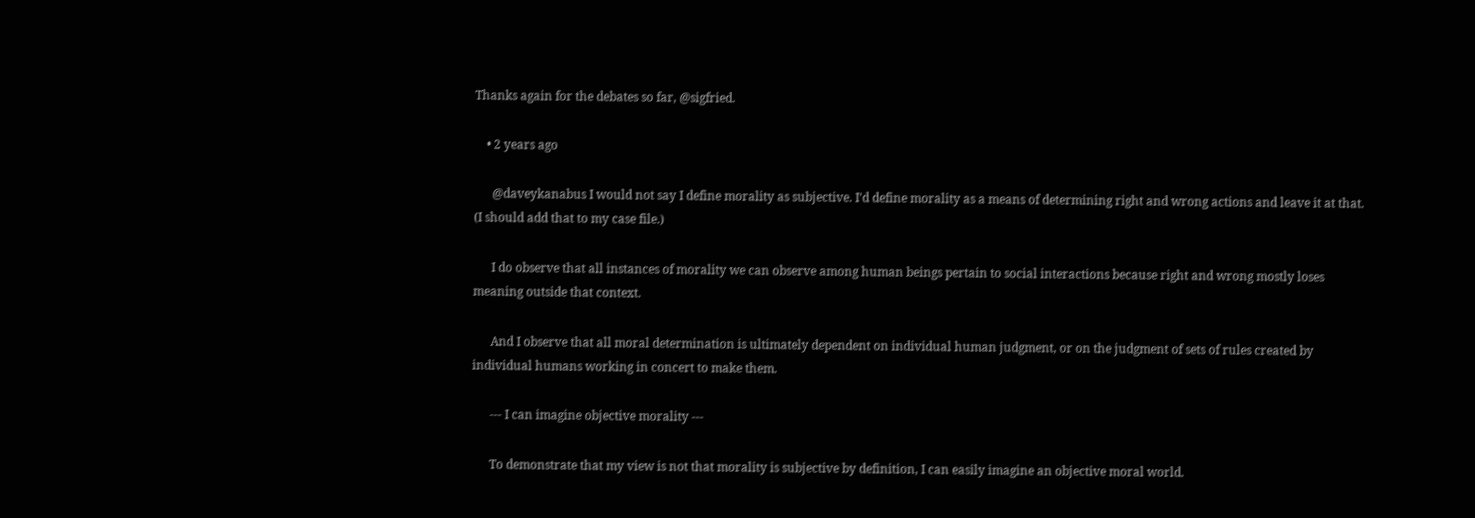Thanks again for the debates so far, @sigfried.

    • 2 years ago

      @daveykanabus I would not say I define morality as subjective. I'd define morality as a means of determining right and wrong actions and leave it at that. (I should add that to my case file.)

      I do observe that all instances of morality we can observe among human beings pertain to social interactions because right and wrong mostly loses meaning outside that context.

      And I observe that all moral determination is ultimately dependent on individual human judgment, or on the judgment of sets of rules created by individual humans working in concert to make them.

      --- I can imagine objective morality ---

      To demonstrate that my view is not that morality is subjective by definition, I can easily imagine an objective moral world.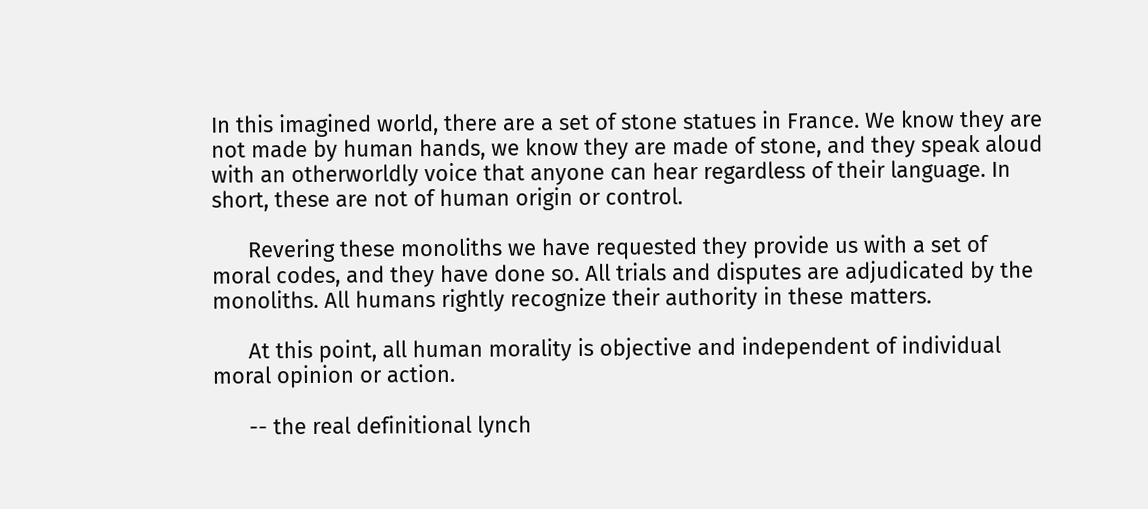In this imagined world, there are a set of stone statues in France. We know they are not made by human hands, we know they are made of stone, and they speak aloud with an otherworldly voice that anyone can hear regardless of their language. In short, these are not of human origin or control.

      Revering these monoliths we have requested they provide us with a set of moral codes, and they have done so. All trials and disputes are adjudicated by the monoliths. All humans rightly recognize their authority in these matters.

      At this point, all human morality is objective and independent of individual moral opinion or action.

      -- the real definitional lynch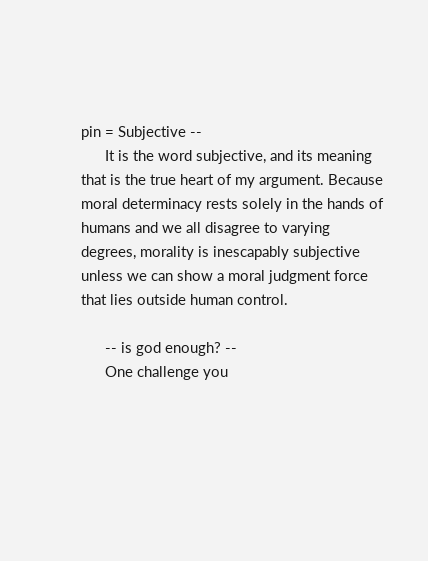pin = Subjective --
      It is the word subjective, and its meaning that is the true heart of my argument. Because moral determinacy rests solely in the hands of humans and we all disagree to varying degrees, morality is inescapably subjective unless we can show a moral judgment force that lies outside human control.

      -- is god enough? --
      One challenge you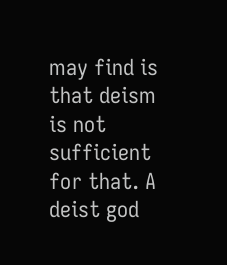may find is that deism is not sufficient for that. A deist god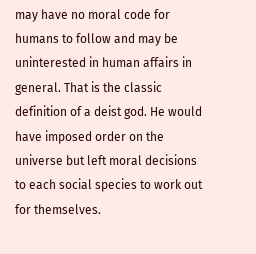may have no moral code for humans to follow and may be uninterested in human affairs in general. That is the classic definition of a deist god. He would have imposed order on the universe but left moral decisions to each social species to work out for themselves.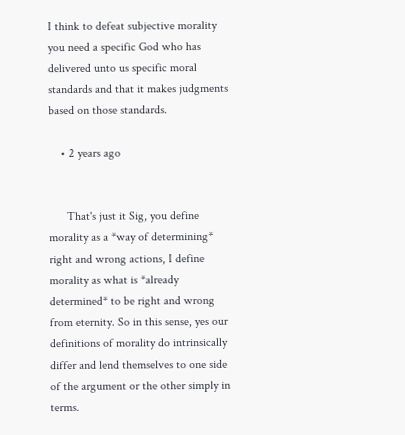I think to defeat subjective morality you need a specific God who has delivered unto us specific moral standards and that it makes judgments based on those standards.

    • 2 years ago


      That's just it Sig, you define morality as a *way of determining* right and wrong actions, I define morality as what is *already determined* to be right and wrong from eternity. So in this sense, yes our definitions of morality do intrinsically differ and lend themselves to one side of the argument or the other simply in terms.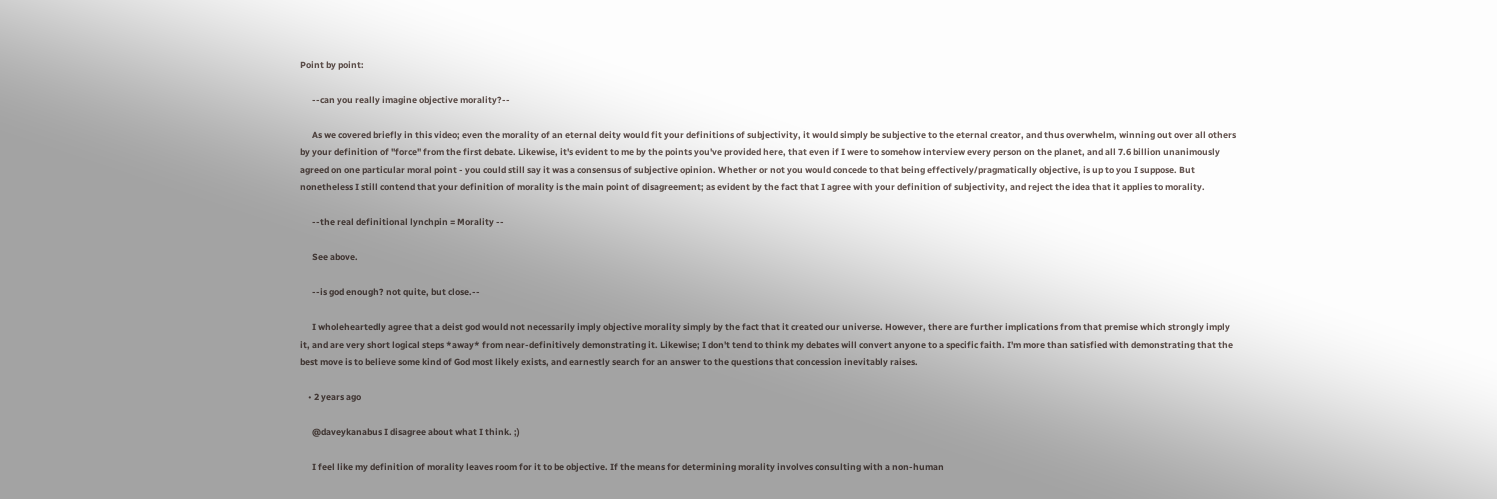Point by point:

      --can you really imagine objective morality?--

      As we covered briefly in this video; even the morality of an eternal deity would fit your definitions of subjectivity, it would simply be subjective to the eternal creator, and thus overwhelm, winning out over all others by your definition of "force" from the first debate. Likewise, it's evident to me by the points you've provided here, that even if I were to somehow interview every person on the planet, and all 7.6 billion unanimously agreed on one particular moral point - you could still say it was a consensus of subjective opinion. Whether or not you would concede to that being effectively/pragmatically objective, is up to you I suppose. But nonetheless I still contend that your definition of morality is the main point of disagreement; as evident by the fact that I agree with your definition of subjectivity, and reject the idea that it applies to morality.

      --the real definitional lynchpin = Morality --

      See above.

      --is god enough? not quite, but close.--

      I wholeheartedly agree that a deist god would not necessarily imply objective morality simply by the fact that it created our universe. However, there are further implications from that premise which strongly imply it, and are very short logical steps *away* from near-definitively demonstrating it. Likewise; I don't tend to think my debates will convert anyone to a specific faith. I'm more than satisfied with demonstrating that the best move is to believe some kind of God most likely exists, and earnestly search for an answer to the questions that concession inevitably raises.

    • 2 years ago

      @daveykanabus I disagree about what I think. ;)

      I feel like my definition of morality leaves room for it to be objective. If the means for determining morality involves consulting with a non-human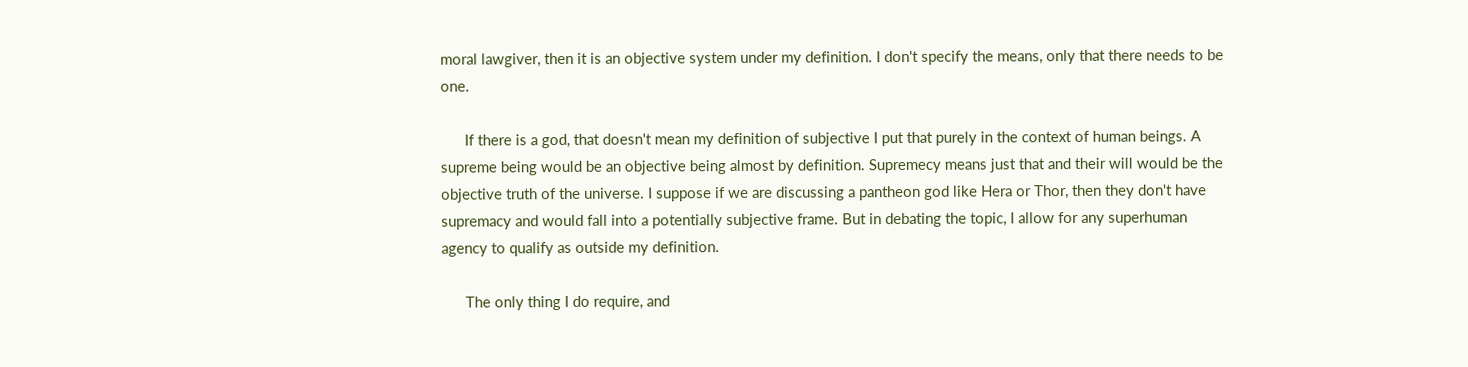moral lawgiver, then it is an objective system under my definition. I don't specify the means, only that there needs to be one.

      If there is a god, that doesn't mean my definition of subjective I put that purely in the context of human beings. A supreme being would be an objective being almost by definition. Supremecy means just that and their will would be the objective truth of the universe. I suppose if we are discussing a pantheon god like Hera or Thor, then they don't have supremacy and would fall into a potentially subjective frame. But in debating the topic, I allow for any superhuman agency to qualify as outside my definition.

      The only thing I do require, and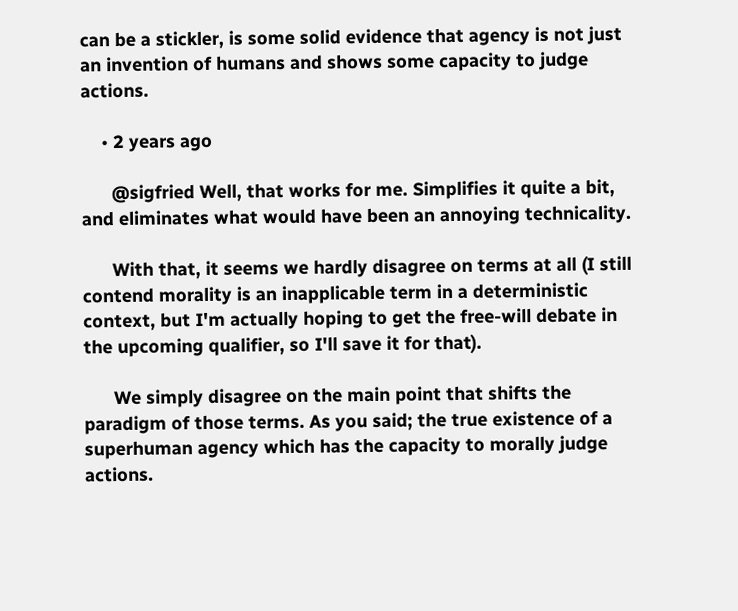can be a stickler, is some solid evidence that agency is not just an invention of humans and shows some capacity to judge actions.

    • 2 years ago

      @sigfried Well, that works for me. Simplifies it quite a bit, and eliminates what would have been an annoying technicality.

      With that, it seems we hardly disagree on terms at all (I still contend morality is an inapplicable term in a deterministic context, but I'm actually hoping to get the free-will debate in the upcoming qualifier, so I'll save it for that).

      We simply disagree on the main point that shifts the paradigm of those terms. As you said; the true existence of a superhuman agency which has the capacity to morally judge actions.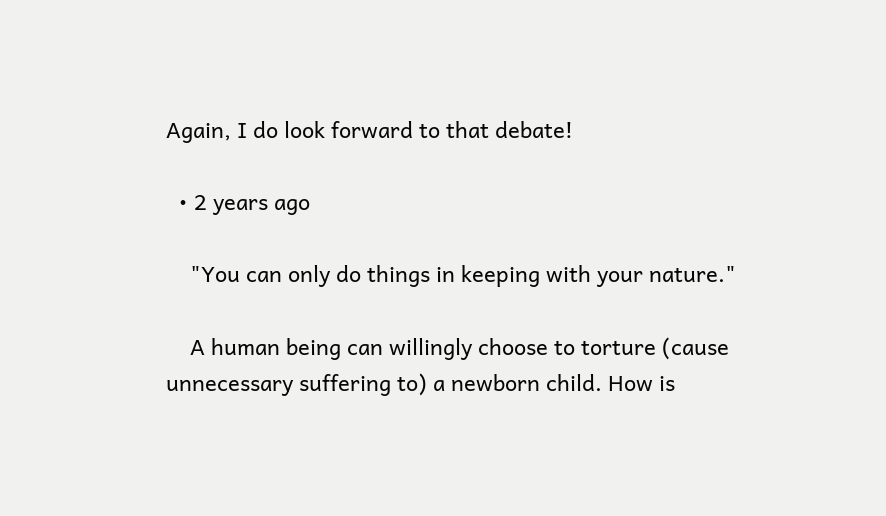Again, I do look forward to that debate!

  • 2 years ago

    "You can only do things in keeping with your nature."

    A human being can willingly choose to torture (cause unnecessary suffering to) a newborn child. How is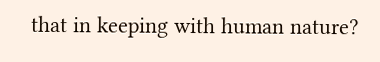that in keeping with human nature?